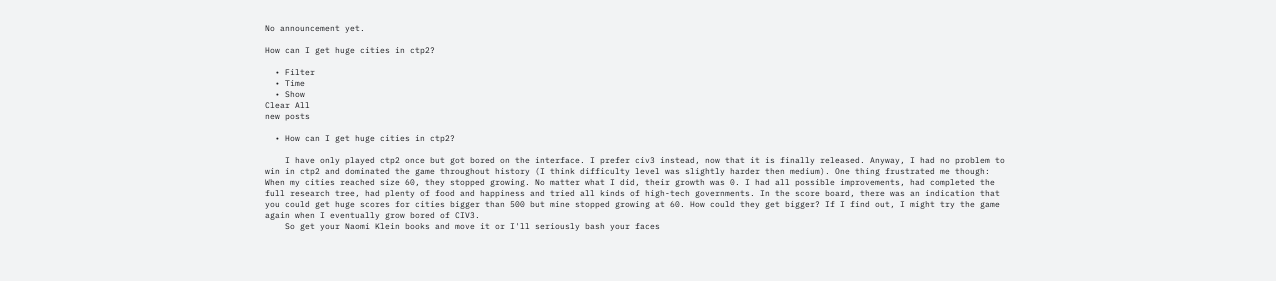No announcement yet.

How can I get huge cities in ctp2?

  • Filter
  • Time
  • Show
Clear All
new posts

  • How can I get huge cities in ctp2?

    I have only played ctp2 once but got bored on the interface. I prefer civ3 instead, now that it is finally released. Anyway, I had no problem to win in ctp2 and dominated the game throughout history (I think difficulty level was slightly harder then medium). One thing frustrated me though: When my cities reached size 60, they stopped growing. No matter what I did, their growth was 0. I had all possible improvements, had completed the full research tree, had plenty of food and happiness and tried all kinds of high-tech governments. In the score board, there was an indication that you could get huge scores for cities bigger than 500 but mine stopped growing at 60. How could they get bigger? If I find out, I might try the game again when I eventually grow bored of CIV3.
    So get your Naomi Klein books and move it or I'll seriously bash your faces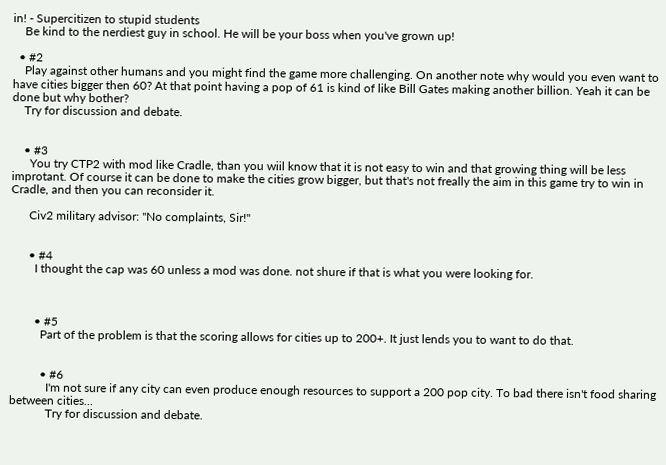in! - Supercitizen to stupid students
    Be kind to the nerdiest guy in school. He will be your boss when you've grown up!

  • #2
    Play against other humans and you might find the game more challenging. On another note why would you even want to have cities bigger then 60? At that point having a pop of 61 is kind of like Bill Gates making another billion. Yeah it can be done but why bother?
    Try for discussion and debate.


    • #3
      You try CTP2 with mod like Cradle, than you wiil know that it is not easy to win and that growing thing will be less improtant. Of course it can be done to make the cities grow bigger, but that's not freally the aim in this game try to win in Cradle, and then you can reconsider it.

      Civ2 military advisor: "No complaints, Sir!"


      • #4
        I thought the cap was 60 unless a mod was done. not shure if that is what you were looking for.



        • #5
          Part of the problem is that the scoring allows for cities up to 200+. It just lends you to want to do that.


          • #6
            I'm not sure if any city can even produce enough resources to support a 200 pop city. To bad there isn't food sharing between cities...
            Try for discussion and debate.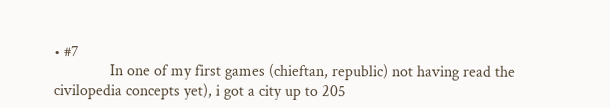• #7
              In one of my first games (chieftan, republic) not having read the civilopedia concepts yet), i got a city up to 205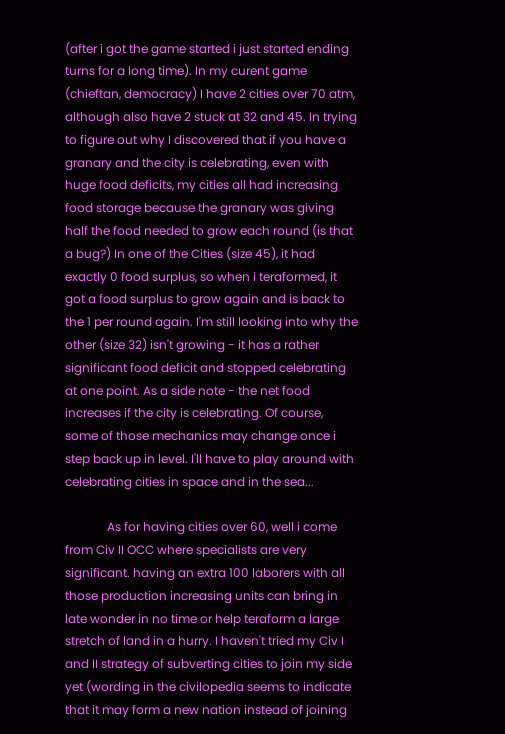(after i got the game started i just started ending turns for a long time). In my curent game (chieftan, democracy) I have 2 cities over 70 atm, although also have 2 stuck at 32 and 45. In trying to figure out why I discovered that if you have a granary and the city is celebrating, even with huge food deficits, my cities all had increasing food storage because the granary was giving half the food needed to grow each round (is that a bug?) In one of the Cities (size 45), it had exactly 0 food surplus, so when i teraformed, it got a food surplus to grow again and is back to the 1 per round again. I'm still looking into why the other (size 32) isn't growing - it has a rather significant food deficit and stopped celebrating at one point. As a side note - the net food increases if the city is celebrating. Of course, some of those mechanics may change once i step back up in level. I'll have to play around with celebrating cities in space and in the sea...

              As for having cities over 60, well i come from Civ II OCC where specialists are very significant. having an extra 100 laborers with all those production increasing units can bring in late wonder in no time or help teraform a large stretch of land in a hurry. I haven't tried my Civ I and II strategy of subverting cities to join my side yet (wording in the civilopedia seems to indicate that it may form a new nation instead of joining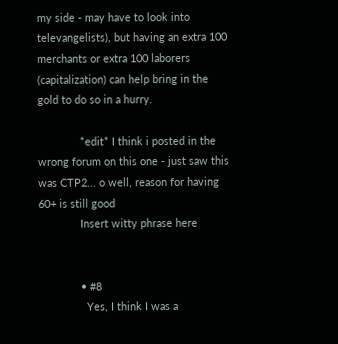my side - may have to look into televangelists), but having an extra 100 merchants or extra 100 laborers (capitalization) can help bring in the gold to do so in a hurry.

              *edit* I think i posted in the wrong forum on this one - just saw this was CTP2... o well, reason for having 60+ is still good
              Insert witty phrase here


              • #8
                Yes, I think I was a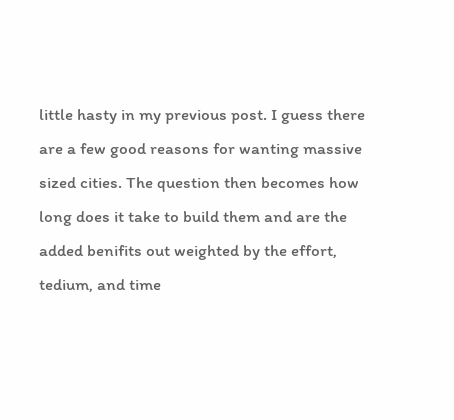little hasty in my previous post. I guess there are a few good reasons for wanting massive sized cities. The question then becomes how long does it take to build them and are the added benifits out weighted by the effort, tedium, and time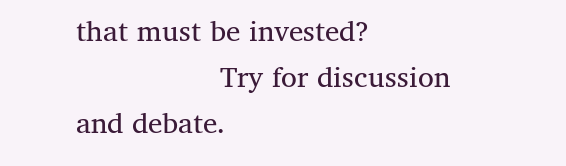that must be invested?
                Try for discussion and debate.